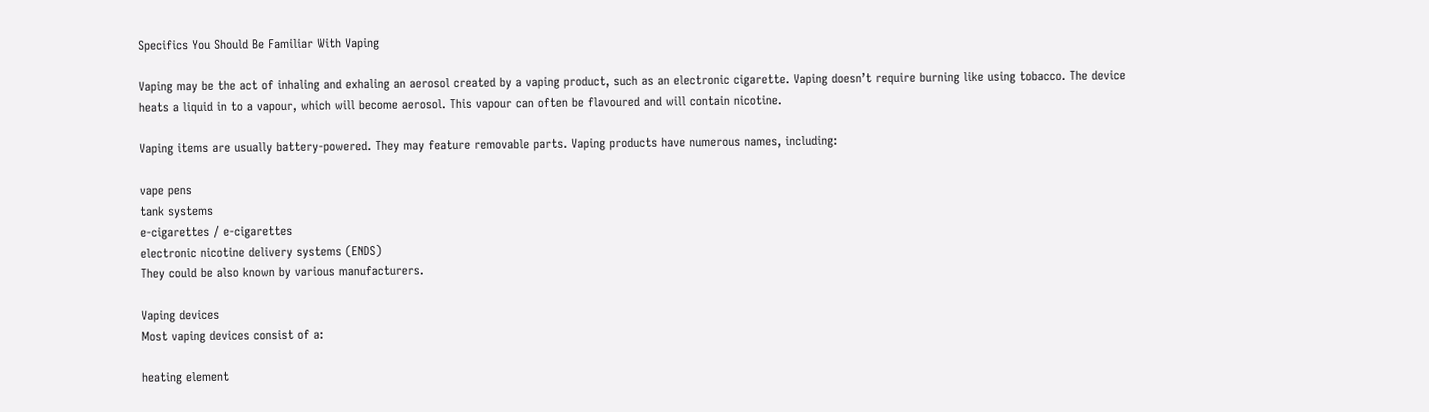Specifics You Should Be Familiar With Vaping

Vaping may be the act of inhaling and exhaling an aerosol created by a vaping product, such as an electronic cigarette. Vaping doesn’t require burning like using tobacco. The device heats a liquid in to a vapour, which will become aerosol. This vapour can often be flavoured and will contain nicotine.

Vaping items are usually battery-powered. They may feature removable parts. Vaping products have numerous names, including:

vape pens
tank systems
e-cigarettes / e-cigarettes
electronic nicotine delivery systems (ENDS)
They could be also known by various manufacturers.

Vaping devices
Most vaping devices consist of a:

heating element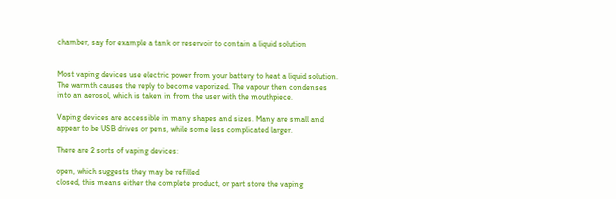chamber, say for example a tank or reservoir to contain a liquid solution


Most vaping devices use electric power from your battery to heat a liquid solution. The warmth causes the reply to become vaporized. The vapour then condenses into an aerosol, which is taken in from the user with the mouthpiece.

Vaping devices are accessible in many shapes and sizes. Many are small and appear to be USB drives or pens, while some less complicated larger.

There are 2 sorts of vaping devices:

open, which suggests they may be refilled
closed, this means either the complete product, or part store the vaping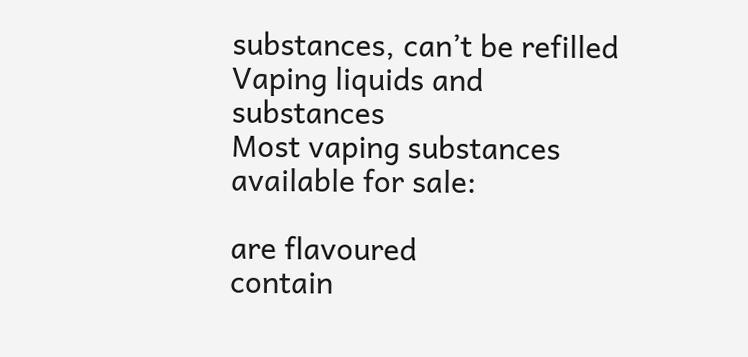substances, can’t be refilled
Vaping liquids and substances
Most vaping substances available for sale:

are flavoured
contain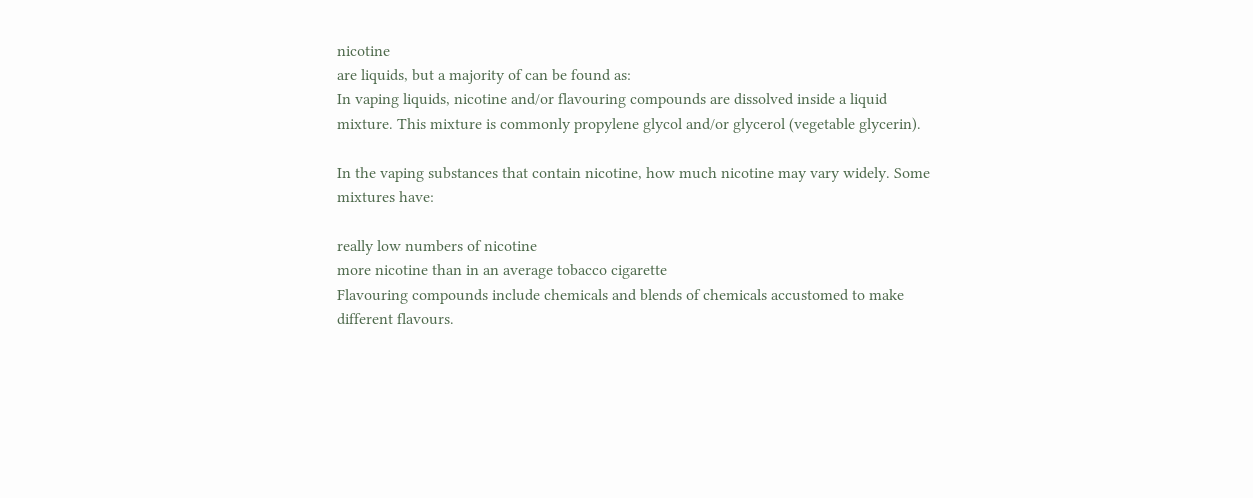nicotine
are liquids, but a majority of can be found as:
In vaping liquids, nicotine and/or flavouring compounds are dissolved inside a liquid mixture. This mixture is commonly propylene glycol and/or glycerol (vegetable glycerin).

In the vaping substances that contain nicotine, how much nicotine may vary widely. Some mixtures have:

really low numbers of nicotine
more nicotine than in an average tobacco cigarette
Flavouring compounds include chemicals and blends of chemicals accustomed to make different flavours.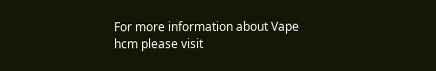For more information about Vape hcm please visit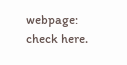webpage: check here.